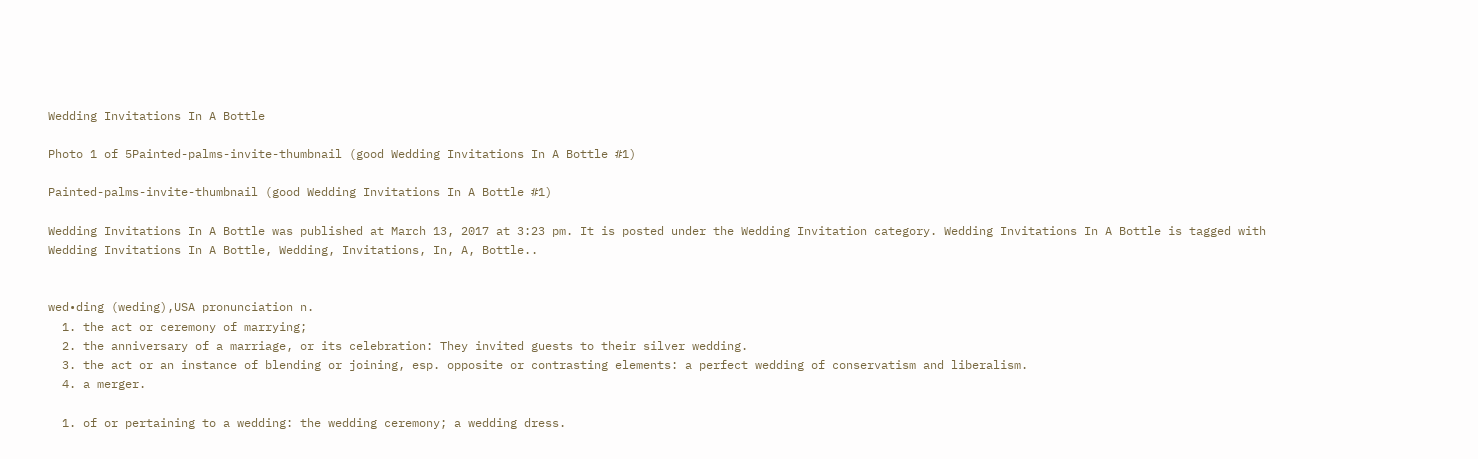Wedding Invitations In A Bottle

Photo 1 of 5Painted-palms-invite-thumbnail (good Wedding Invitations In A Bottle #1)

Painted-palms-invite-thumbnail (good Wedding Invitations In A Bottle #1)

Wedding Invitations In A Bottle was published at March 13, 2017 at 3:23 pm. It is posted under the Wedding Invitation category. Wedding Invitations In A Bottle is tagged with Wedding Invitations In A Bottle, Wedding, Invitations, In, A, Bottle..


wed•ding (weding),USA pronunciation n.
  1. the act or ceremony of marrying;
  2. the anniversary of a marriage, or its celebration: They invited guests to their silver wedding.
  3. the act or an instance of blending or joining, esp. opposite or contrasting elements: a perfect wedding of conservatism and liberalism.
  4. a merger.

  1. of or pertaining to a wedding: the wedding ceremony; a wedding dress.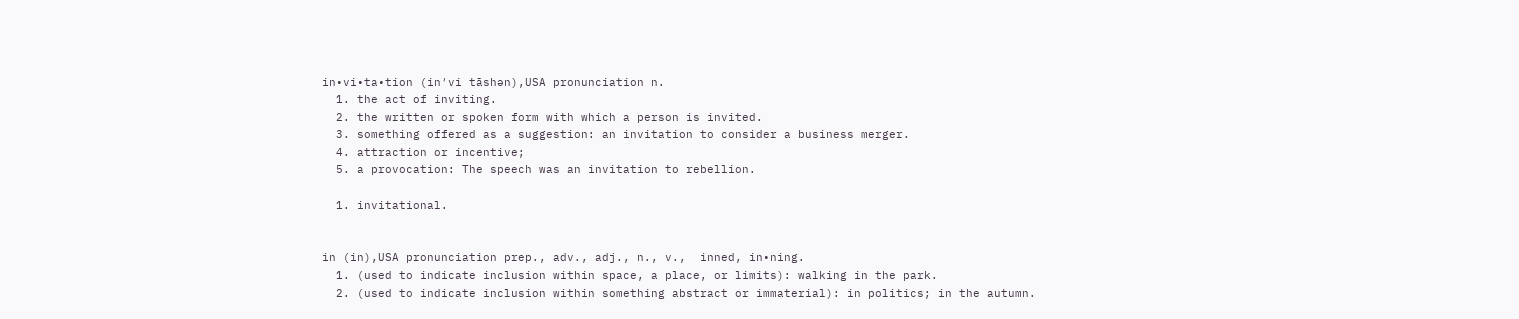in•vi•ta•tion (in′vi tāshən),USA pronunciation n.
  1. the act of inviting.
  2. the written or spoken form with which a person is invited.
  3. something offered as a suggestion: an invitation to consider a business merger.
  4. attraction or incentive;
  5. a provocation: The speech was an invitation to rebellion.

  1. invitational.


in (in),USA pronunciation prep., adv., adj., n., v.,  inned, in•ning.
  1. (used to indicate inclusion within space, a place, or limits): walking in the park.
  2. (used to indicate inclusion within something abstract or immaterial): in politics; in the autumn.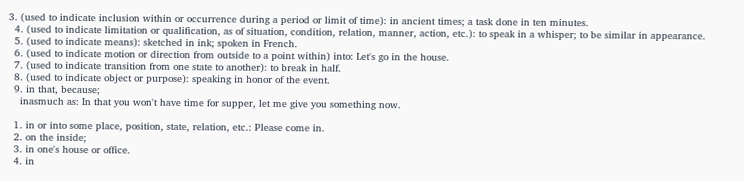3. (used to indicate inclusion within or occurrence during a period or limit of time): in ancient times; a task done in ten minutes.
  4. (used to indicate limitation or qualification, as of situation, condition, relation, manner, action, etc.): to speak in a whisper; to be similar in appearance.
  5. (used to indicate means): sketched in ink; spoken in French.
  6. (used to indicate motion or direction from outside to a point within) into: Let's go in the house.
  7. (used to indicate transition from one state to another): to break in half.
  8. (used to indicate object or purpose): speaking in honor of the event.
  9. in that, because;
    inasmuch as: In that you won't have time for supper, let me give you something now.

  1. in or into some place, position, state, relation, etc.: Please come in.
  2. on the inside;
  3. in one's house or office.
  4. in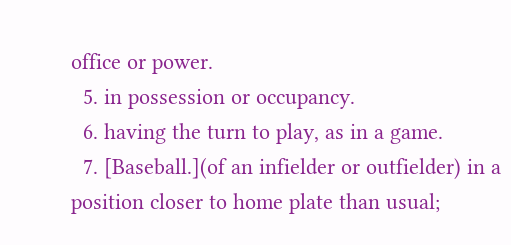office or power.
  5. in possession or occupancy.
  6. having the turn to play, as in a game.
  7. [Baseball.](of an infielder or outfielder) in a position closer to home plate than usual;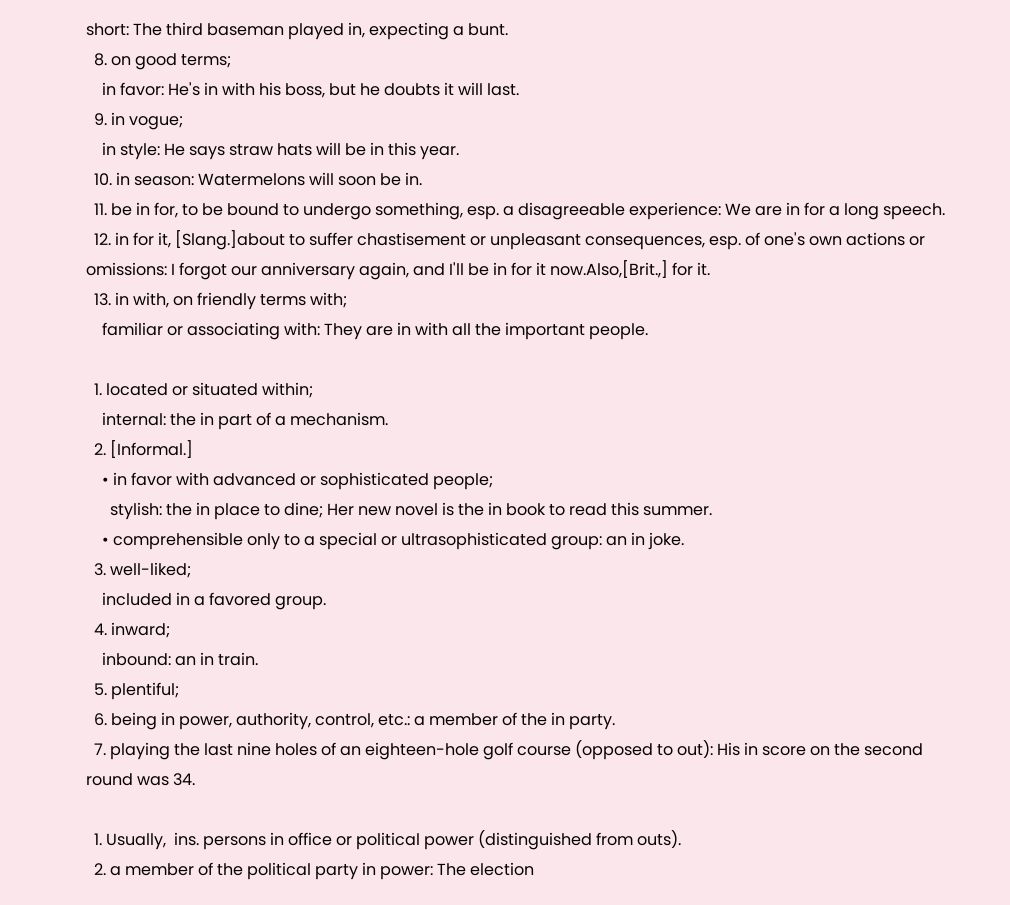short: The third baseman played in, expecting a bunt.
  8. on good terms;
    in favor: He's in with his boss, but he doubts it will last.
  9. in vogue;
    in style: He says straw hats will be in this year.
  10. in season: Watermelons will soon be in.
  11. be in for, to be bound to undergo something, esp. a disagreeable experience: We are in for a long speech.
  12. in for it, [Slang.]about to suffer chastisement or unpleasant consequences, esp. of one's own actions or omissions: I forgot our anniversary again, and I'll be in for it now.Also,[Brit.,] for it.
  13. in with, on friendly terms with;
    familiar or associating with: They are in with all the important people.

  1. located or situated within;
    internal: the in part of a mechanism.
  2. [Informal.]
    • in favor with advanced or sophisticated people;
      stylish: the in place to dine; Her new novel is the in book to read this summer.
    • comprehensible only to a special or ultrasophisticated group: an in joke.
  3. well-liked;
    included in a favored group.
  4. inward;
    inbound: an in train.
  5. plentiful;
  6. being in power, authority, control, etc.: a member of the in party.
  7. playing the last nine holes of an eighteen-hole golf course (opposed to out): His in score on the second round was 34.

  1. Usually,  ins. persons in office or political power (distinguished from outs).
  2. a member of the political party in power: The election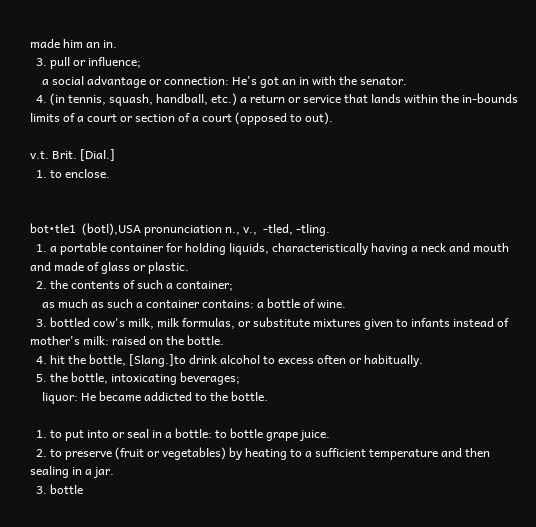made him an in.
  3. pull or influence;
    a social advantage or connection: He's got an in with the senator.
  4. (in tennis, squash, handball, etc.) a return or service that lands within the in-bounds limits of a court or section of a court (opposed to out).

v.t. Brit. [Dial.]
  1. to enclose.


bot•tle1  (botl),USA pronunciation n., v.,  -tled, -tling.
  1. a portable container for holding liquids, characteristically having a neck and mouth and made of glass or plastic.
  2. the contents of such a container;
    as much as such a container contains: a bottle of wine.
  3. bottled cow's milk, milk formulas, or substitute mixtures given to infants instead of mother's milk: raised on the bottle.
  4. hit the bottle, [Slang.]to drink alcohol to excess often or habitually.
  5. the bottle, intoxicating beverages;
    liquor: He became addicted to the bottle.

  1. to put into or seal in a bottle: to bottle grape juice.
  2. to preserve (fruit or vegetables) by heating to a sufficient temperature and then sealing in a jar.
  3. bottle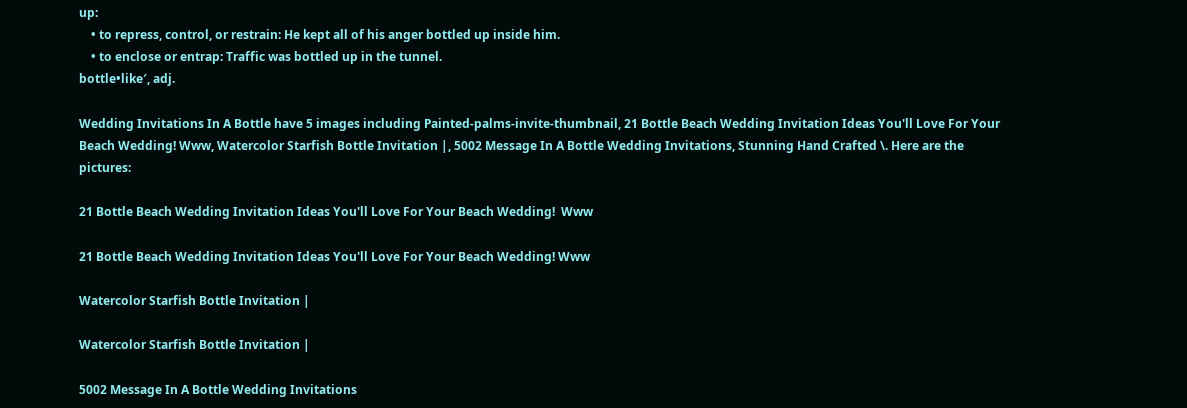up:
    • to repress, control, or restrain: He kept all of his anger bottled up inside him.
    • to enclose or entrap: Traffic was bottled up in the tunnel.
bottle•like′, adj.

Wedding Invitations In A Bottle have 5 images including Painted-palms-invite-thumbnail, 21 Bottle Beach Wedding Invitation Ideas You'll Love For Your Beach Wedding! Www, Watercolor Starfish Bottle Invitation |, 5002 Message In A Bottle Wedding Invitations, Stunning Hand Crafted \. Here are the pictures:

21 Bottle Beach Wedding Invitation Ideas You'll Love For Your Beach Wedding!  Www

21 Bottle Beach Wedding Invitation Ideas You'll Love For Your Beach Wedding! Www

Watercolor Starfish Bottle Invitation |

Watercolor Starfish Bottle Invitation |

5002 Message In A Bottle Wedding Invitations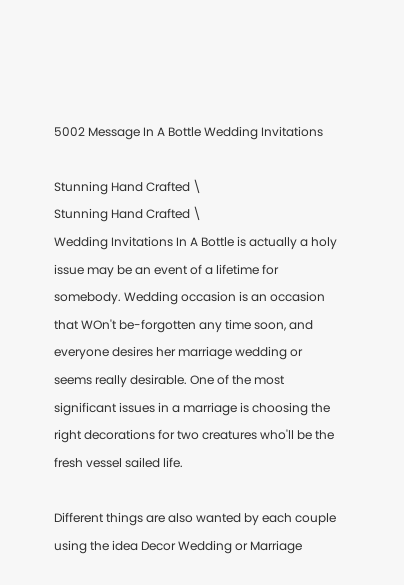5002 Message In A Bottle Wedding Invitations

Stunning Hand Crafted \
Stunning Hand Crafted \
Wedding Invitations In A Bottle is actually a holy issue may be an event of a lifetime for somebody. Wedding occasion is an occasion that WOn't be-forgotten any time soon, and everyone desires her marriage wedding or seems really desirable. One of the most significant issues in a marriage is choosing the right decorations for two creatures who'll be the fresh vessel sailed life.

Different things are also wanted by each couple using the idea Decor Wedding or Marriage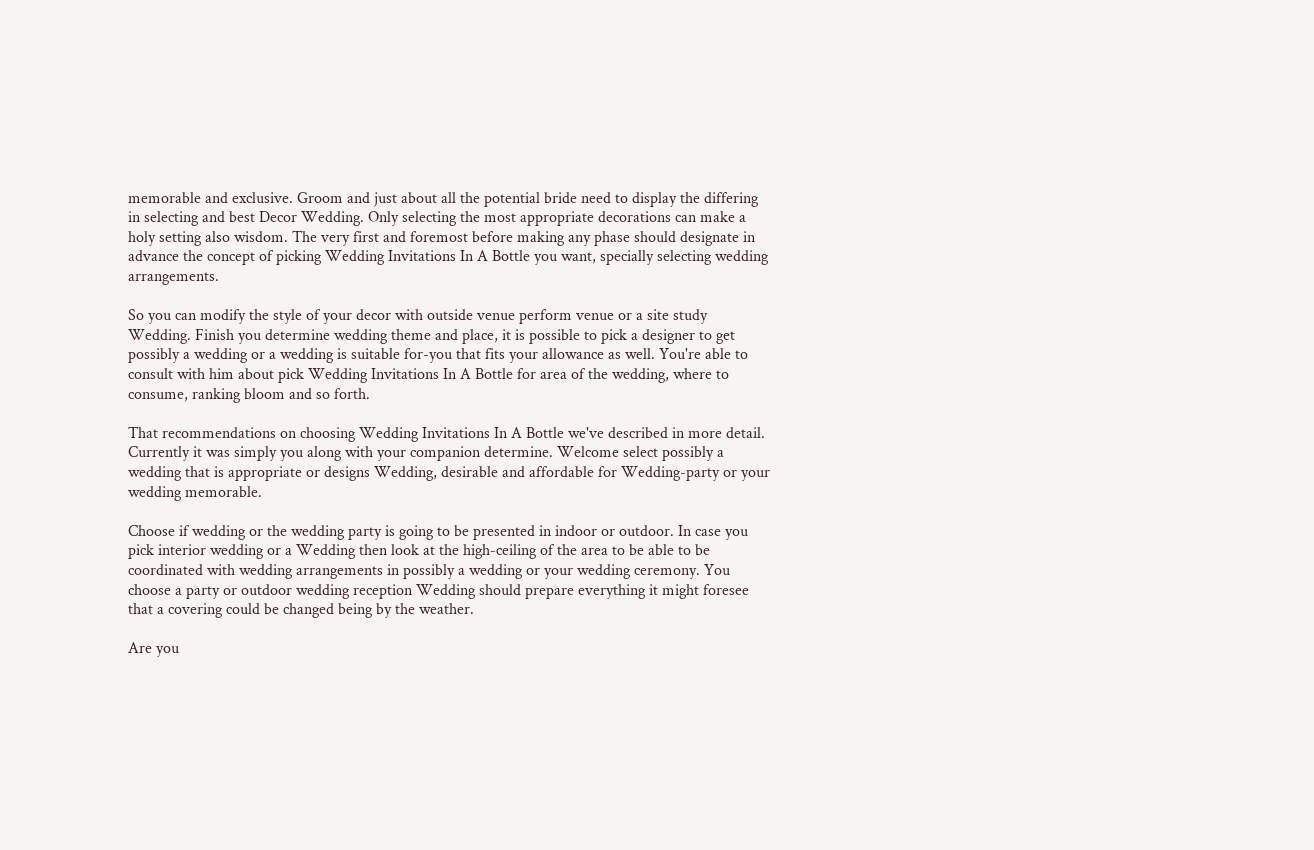memorable and exclusive. Groom and just about all the potential bride need to display the differing in selecting and best Decor Wedding. Only selecting the most appropriate decorations can make a holy setting also wisdom. The very first and foremost before making any phase should designate in advance the concept of picking Wedding Invitations In A Bottle you want, specially selecting wedding arrangements.

So you can modify the style of your decor with outside venue perform venue or a site study Wedding. Finish you determine wedding theme and place, it is possible to pick a designer to get possibly a wedding or a wedding is suitable for-you that fits your allowance as well. You're able to consult with him about pick Wedding Invitations In A Bottle for area of the wedding, where to consume, ranking bloom and so forth.

That recommendations on choosing Wedding Invitations In A Bottle we've described in more detail. Currently it was simply you along with your companion determine. Welcome select possibly a wedding that is appropriate or designs Wedding, desirable and affordable for Wedding-party or your wedding memorable.

Choose if wedding or the wedding party is going to be presented in indoor or outdoor. In case you pick interior wedding or a Wedding then look at the high-ceiling of the area to be able to be coordinated with wedding arrangements in possibly a wedding or your wedding ceremony. You choose a party or outdoor wedding reception Wedding should prepare everything it might foresee that a covering could be changed being by the weather.

Are you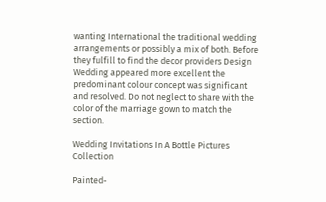wanting International the traditional wedding arrangements or possibly a mix of both. Before they fulfill to find the decor providers Design Wedding appeared more excellent the predominant colour concept was significant and resolved. Do not neglect to share with the color of the marriage gown to match the section.

Wedding Invitations In A Bottle Pictures Collection

Painted-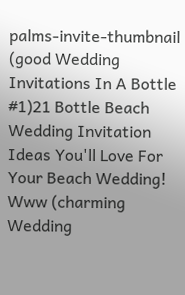palms-invite-thumbnail (good Wedding Invitations In A Bottle #1)21 Bottle Beach Wedding Invitation Ideas You'll Love For Your Beach Wedding!  Www (charming Wedding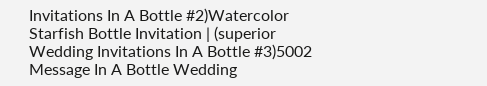Invitations In A Bottle #2)Watercolor Starfish Bottle Invitation | (superior Wedding Invitations In A Bottle #3)5002 Message In A Bottle Wedding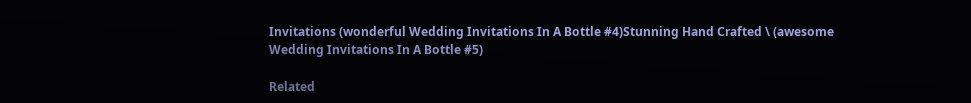Invitations (wonderful Wedding Invitations In A Bottle #4)Stunning Hand Crafted \ (awesome Wedding Invitations In A Bottle #5)

Related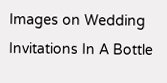Images on Wedding Invitations In A Bottle